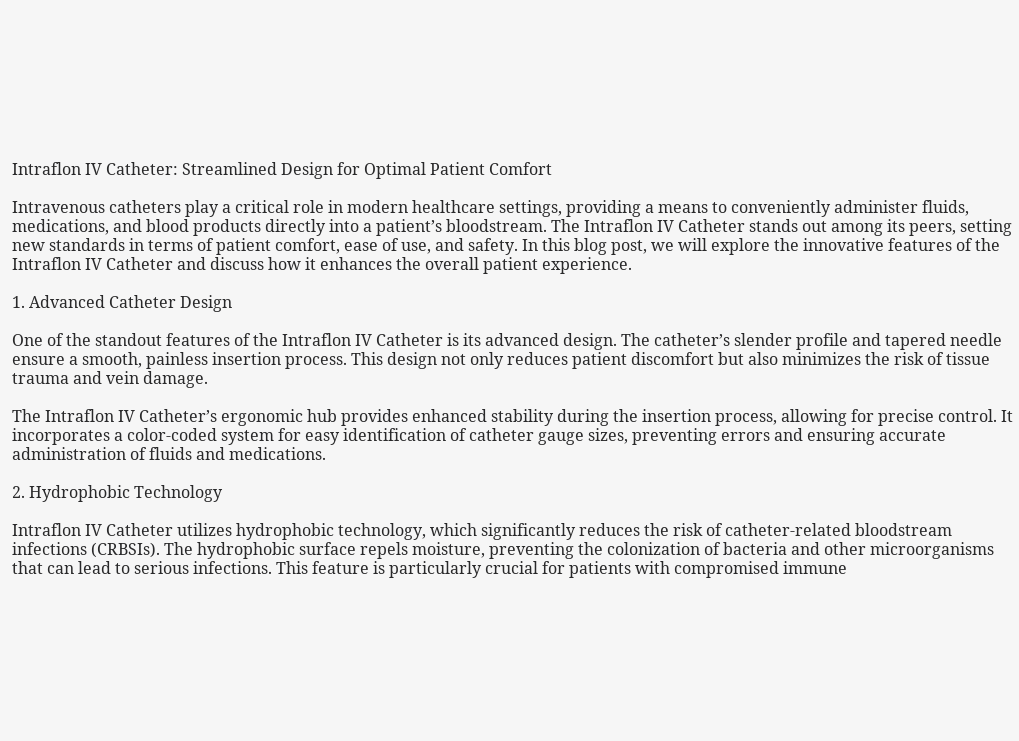Intraflon IV Catheter: Streamlined Design for Optimal Patient Comfort

Intravenous catheters play a critical role in modern healthcare settings, providing a means to conveniently administer fluids, medications, and blood products directly into a patient’s bloodstream. The Intraflon IV Catheter stands out among its peers, setting new standards in terms of patient comfort, ease of use, and safety. In this blog post, we will explore the innovative features of the Intraflon IV Catheter and discuss how it enhances the overall patient experience.

1. Advanced Catheter Design

One of the standout features of the Intraflon IV Catheter is its advanced design. The catheter’s slender profile and tapered needle ensure a smooth, painless insertion process. This design not only reduces patient discomfort but also minimizes the risk of tissue trauma and vein damage.

The Intraflon IV Catheter’s ergonomic hub provides enhanced stability during the insertion process, allowing for precise control. It incorporates a color-coded system for easy identification of catheter gauge sizes, preventing errors and ensuring accurate administration of fluids and medications.

2. Hydrophobic Technology

Intraflon IV Catheter utilizes hydrophobic technology, which significantly reduces the risk of catheter-related bloodstream infections (CRBSIs). The hydrophobic surface repels moisture, preventing the colonization of bacteria and other microorganisms that can lead to serious infections. This feature is particularly crucial for patients with compromised immune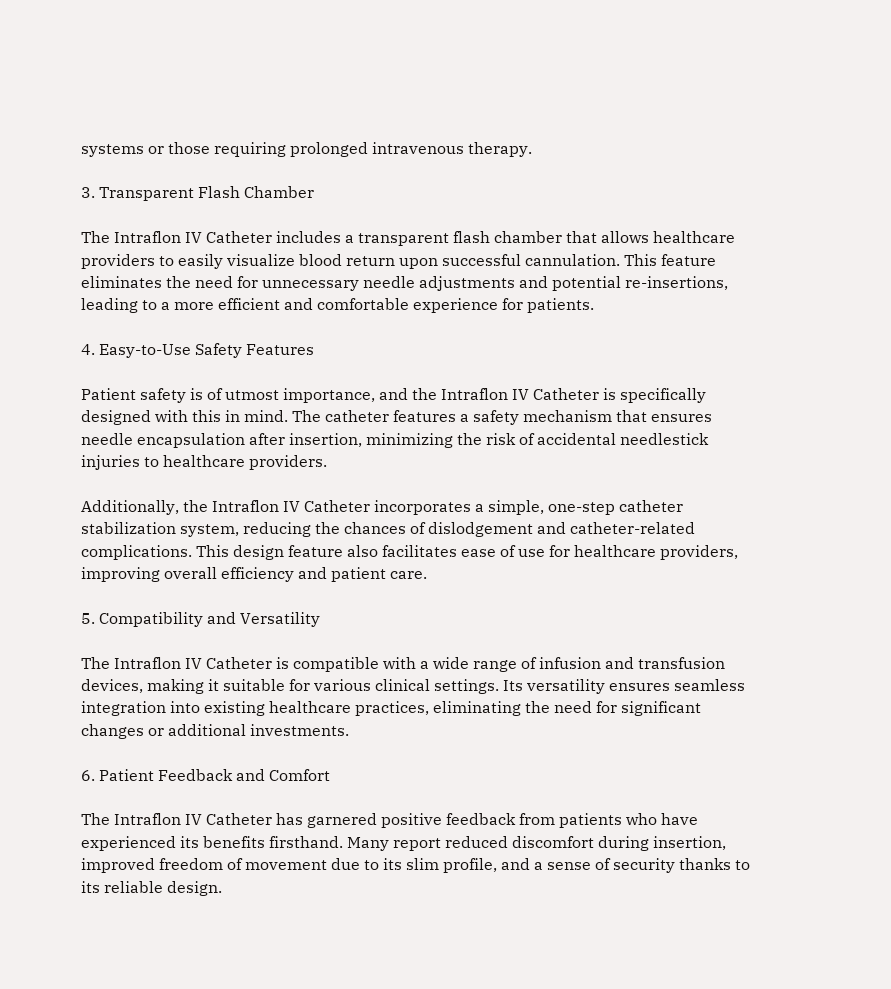systems or those requiring prolonged intravenous therapy.

3. Transparent Flash Chamber

The Intraflon IV Catheter includes a transparent flash chamber that allows healthcare providers to easily visualize blood return upon successful cannulation. This feature eliminates the need for unnecessary needle adjustments and potential re-insertions, leading to a more efficient and comfortable experience for patients.

4. Easy-to-Use Safety Features

Patient safety is of utmost importance, and the Intraflon IV Catheter is specifically designed with this in mind. The catheter features a safety mechanism that ensures needle encapsulation after insertion, minimizing the risk of accidental needlestick injuries to healthcare providers.

Additionally, the Intraflon IV Catheter incorporates a simple, one-step catheter stabilization system, reducing the chances of dislodgement and catheter-related complications. This design feature also facilitates ease of use for healthcare providers, improving overall efficiency and patient care.

5. Compatibility and Versatility

The Intraflon IV Catheter is compatible with a wide range of infusion and transfusion devices, making it suitable for various clinical settings. Its versatility ensures seamless integration into existing healthcare practices, eliminating the need for significant changes or additional investments.

6. Patient Feedback and Comfort

The Intraflon IV Catheter has garnered positive feedback from patients who have experienced its benefits firsthand. Many report reduced discomfort during insertion, improved freedom of movement due to its slim profile, and a sense of security thanks to its reliable design.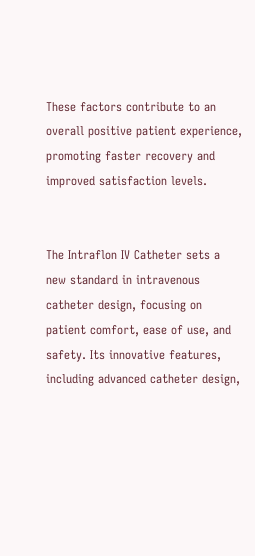These factors contribute to an overall positive patient experience, promoting faster recovery and improved satisfaction levels.


The Intraflon IV Catheter sets a new standard in intravenous catheter design, focusing on patient comfort, ease of use, and safety. Its innovative features, including advanced catheter design,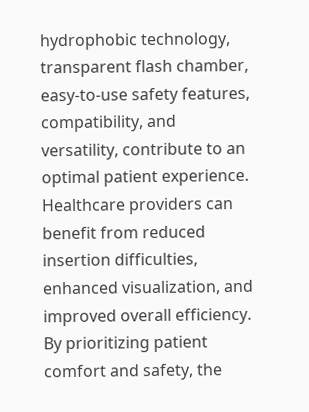hydrophobic technology, transparent flash chamber, easy-to-use safety features, compatibility, and versatility, contribute to an optimal patient experience. Healthcare providers can benefit from reduced insertion difficulties, enhanced visualization, and improved overall efficiency. By prioritizing patient comfort and safety, the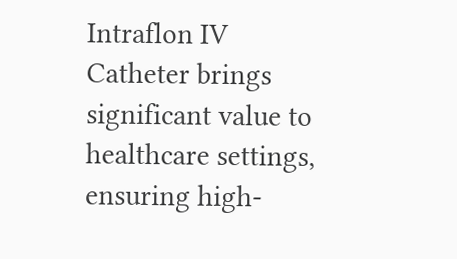Intraflon IV Catheter brings significant value to healthcare settings, ensuring high-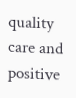quality care and positive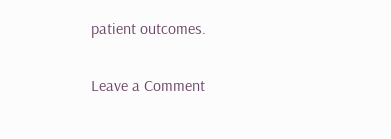patient outcomes.

Leave a Comment